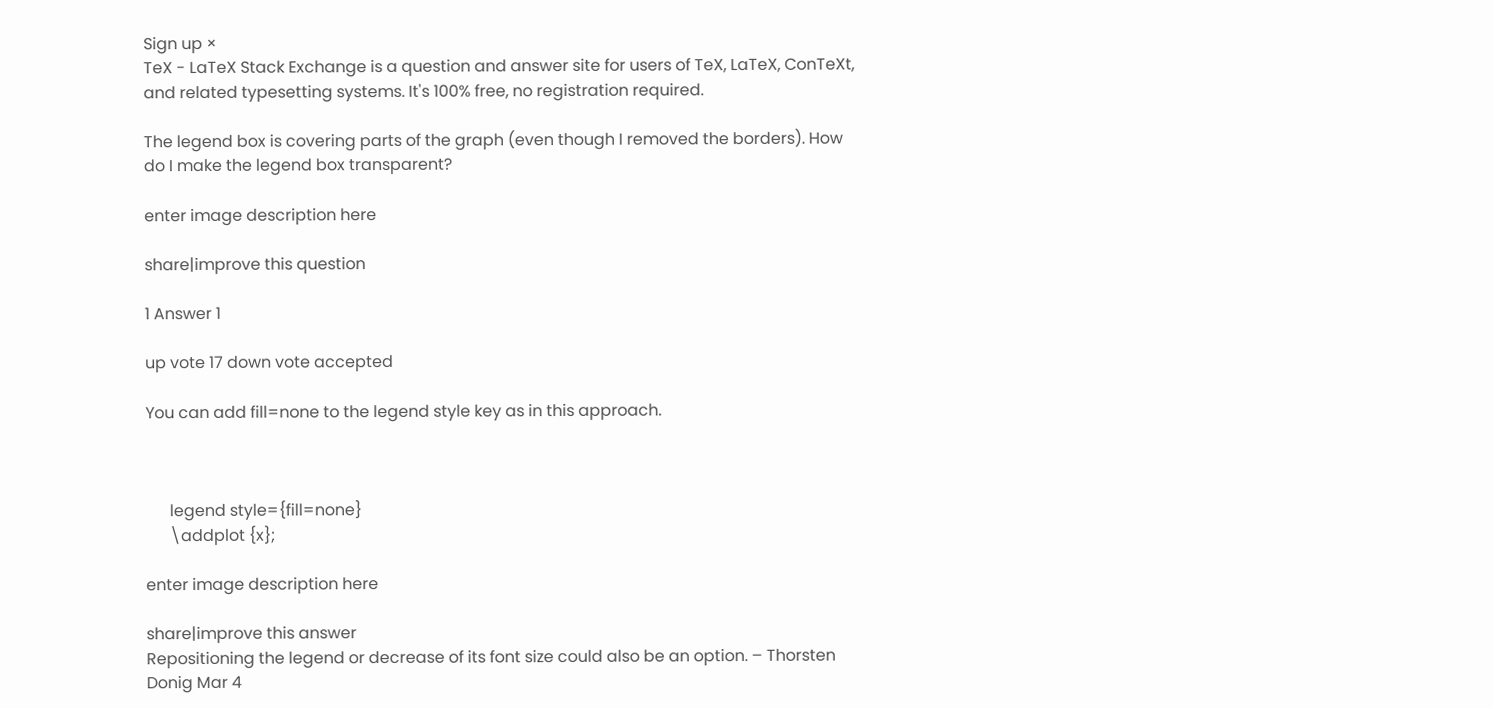Sign up ×
TeX - LaTeX Stack Exchange is a question and answer site for users of TeX, LaTeX, ConTeXt, and related typesetting systems. It's 100% free, no registration required.

The legend box is covering parts of the graph (even though I removed the borders). How do I make the legend box transparent?

enter image description here

share|improve this question

1 Answer 1

up vote 17 down vote accepted

You can add fill=none to the legend style key as in this approach.



      legend style={fill=none}
      \addplot {x};

enter image description here

share|improve this answer
Repositioning the legend or decrease of its font size could also be an option. – Thorsten Donig Mar 4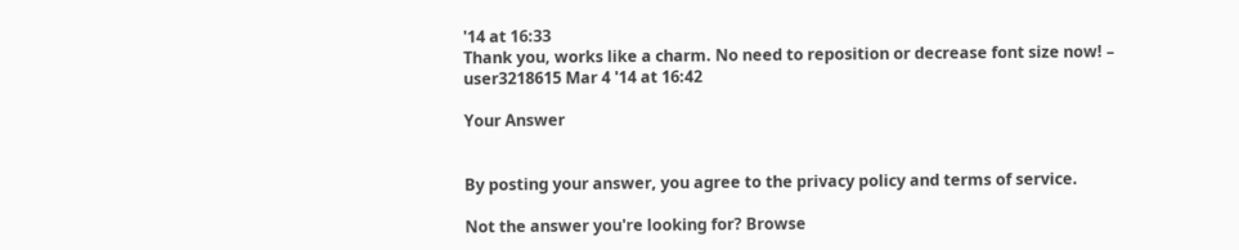'14 at 16:33
Thank you, works like a charm. No need to reposition or decrease font size now! – user3218615 Mar 4 '14 at 16:42

Your Answer


By posting your answer, you agree to the privacy policy and terms of service.

Not the answer you're looking for? Browse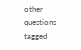other questions tagged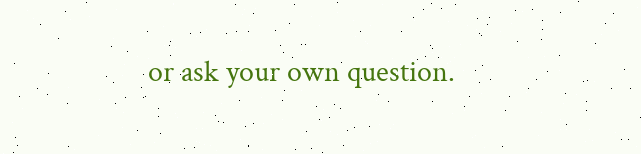or ask your own question.